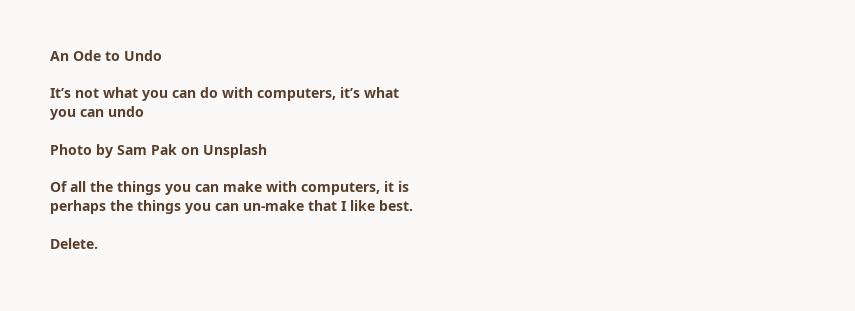An Ode to Undo

It’s not what you can do with computers, it’s what you can undo

Photo by Sam Pak on Unsplash

Of all the things you can make with computers, it is perhaps the things you can un-make that I like best.

Delete.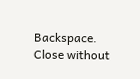Backspace. Close without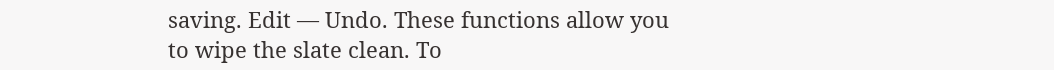saving. Edit — Undo. These functions allow you to wipe the slate clean. To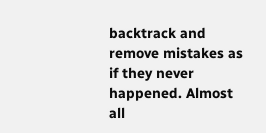backtrack and remove mistakes as if they never happened. Almost all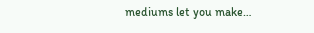mediums let you make…